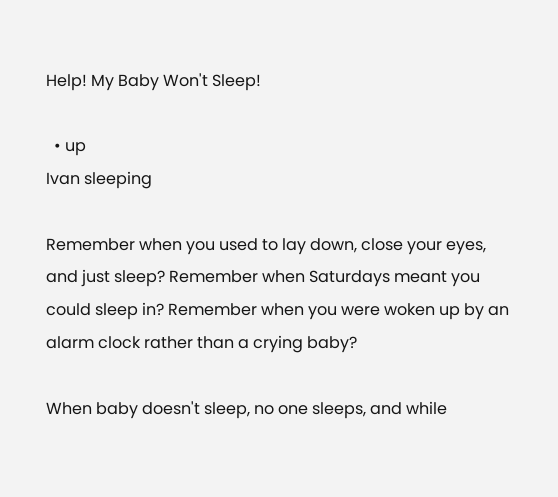Help! My Baby Won't Sleep!

  • up
Ivan sleeping

Remember when you used to lay down, close your eyes, and just sleep? Remember when Saturdays meant you could sleep in? Remember when you were woken up by an alarm clock rather than a crying baby?

When baby doesn't sleep, no one sleeps, and while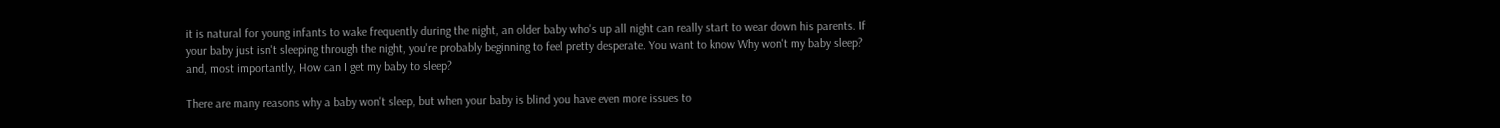it is natural for young infants to wake frequently during the night, an older baby who's up all night can really start to wear down his parents. If your baby just isn't sleeping through the night, you're probably beginning to feel pretty desperate. You want to know Why won't my baby sleep? and, most importantly, How can I get my baby to sleep?

There are many reasons why a baby won't sleep, but when your baby is blind you have even more issues to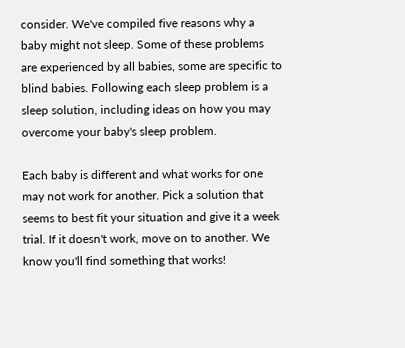consider. We've compiled five reasons why a baby might not sleep. Some of these problems are experienced by all babies, some are specific to blind babies. Following each sleep problem is a sleep solution, including ideas on how you may overcome your baby's sleep problem.

Each baby is different and what works for one may not work for another. Pick a solution that seems to best fit your situation and give it a week trial. If it doesn't work, move on to another. We know you'll find something that works!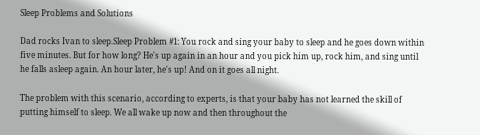Sleep Problems and Solutions

Dad rocks Ivan to sleep.Sleep Problem #1: You rock and sing your baby to sleep and he goes down within five minutes. But for how long? He's up again in an hour and you pick him up, rock him, and sing until he falls asleep again. An hour later, he's up! And on it goes all night.

The problem with this scenario, according to experts, is that your baby has not learned the skill of putting himself to sleep. We all wake up now and then throughout the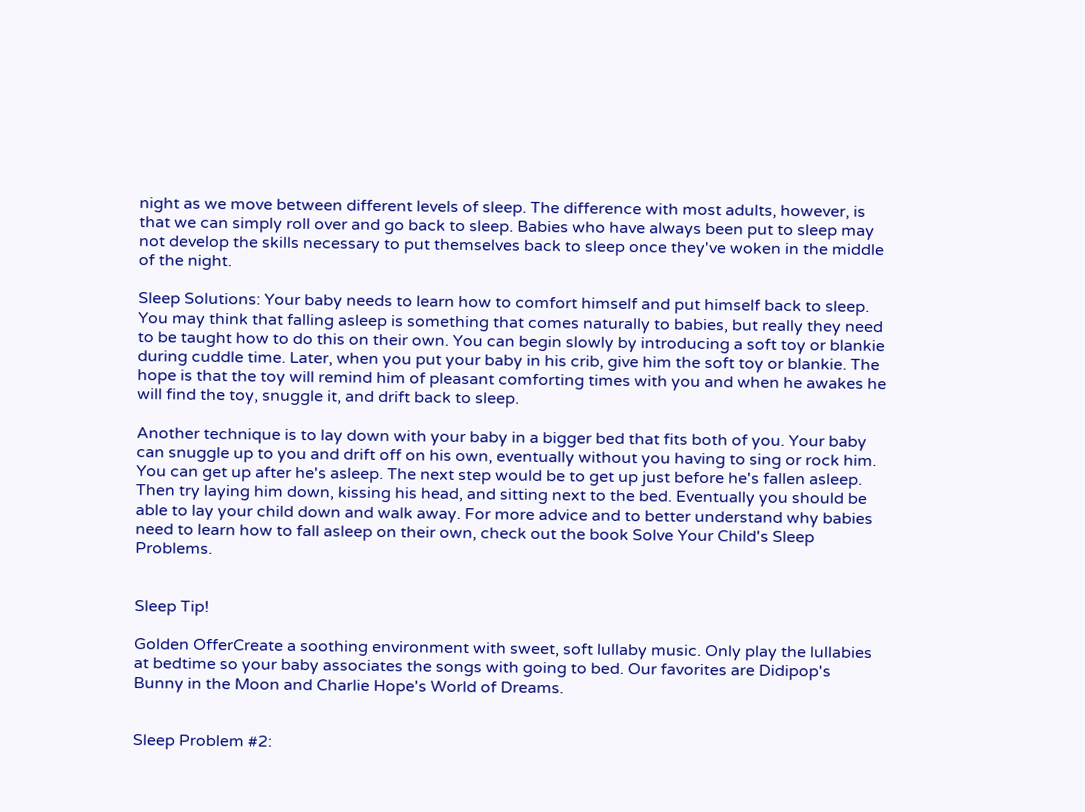night as we move between different levels of sleep. The difference with most adults, however, is that we can simply roll over and go back to sleep. Babies who have always been put to sleep may not develop the skills necessary to put themselves back to sleep once they've woken in the middle of the night.

Sleep Solutions: Your baby needs to learn how to comfort himself and put himself back to sleep. You may think that falling asleep is something that comes naturally to babies, but really they need to be taught how to do this on their own. You can begin slowly by introducing a soft toy or blankie during cuddle time. Later, when you put your baby in his crib, give him the soft toy or blankie. The hope is that the toy will remind him of pleasant comforting times with you and when he awakes he will find the toy, snuggle it, and drift back to sleep.

Another technique is to lay down with your baby in a bigger bed that fits both of you. Your baby can snuggle up to you and drift off on his own, eventually without you having to sing or rock him. You can get up after he's asleep. The next step would be to get up just before he's fallen asleep. Then try laying him down, kissing his head, and sitting next to the bed. Eventually you should be able to lay your child down and walk away. For more advice and to better understand why babies need to learn how to fall asleep on their own, check out the book Solve Your Child's Sleep Problems.


Sleep Tip!

Golden OfferCreate a soothing environment with sweet, soft lullaby music. Only play the lullabies at bedtime so your baby associates the songs with going to bed. Our favorites are Didipop's Bunny in the Moon and Charlie Hope's World of Dreams.


Sleep Problem #2: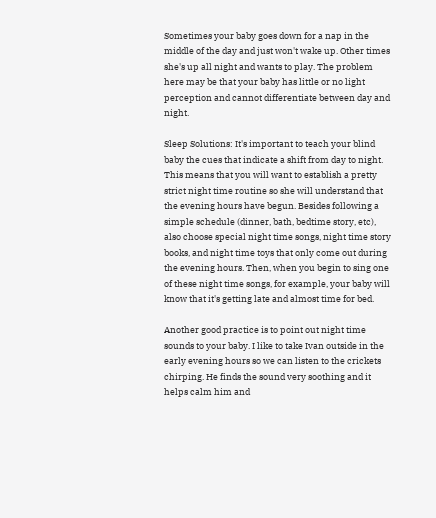Sometimes your baby goes down for a nap in the middle of the day and just won't wake up. Other times she's up all night and wants to play. The problem here may be that your baby has little or no light perception and cannot differentiate between day and night.

Sleep Solutions: It's important to teach your blind baby the cues that indicate a shift from day to night. This means that you will want to establish a pretty strict night time routine so she will understand that the evening hours have begun. Besides following a simple schedule (dinner, bath, bedtime story, etc), also choose special night time songs, night time story books, and night time toys that only come out during the evening hours. Then, when you begin to sing one of these night time songs, for example, your baby will know that it's getting late and almost time for bed.

Another good practice is to point out night time sounds to your baby. I like to take Ivan outside in the early evening hours so we can listen to the crickets chirping. He finds the sound very soothing and it helps calm him and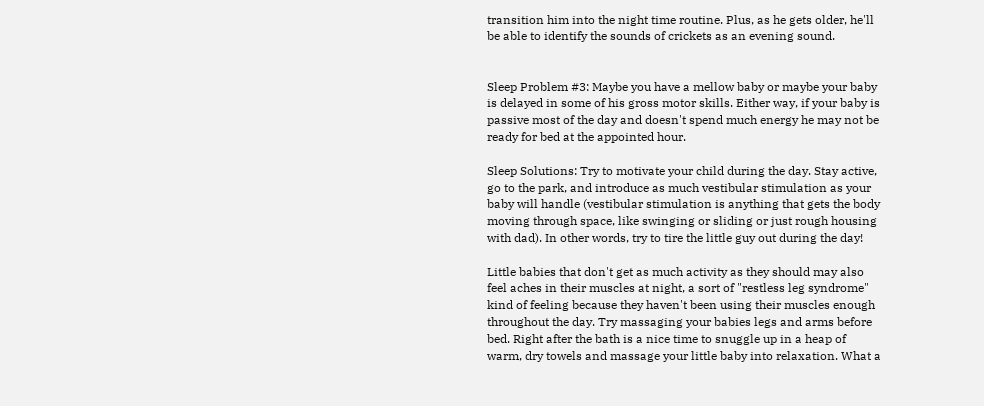transition him into the night time routine. Plus, as he gets older, he'll be able to identify the sounds of crickets as an evening sound.


Sleep Problem #3: Maybe you have a mellow baby or maybe your baby is delayed in some of his gross motor skills. Either way, if your baby is passive most of the day and doesn't spend much energy he may not be ready for bed at the appointed hour.

Sleep Solutions: Try to motivate your child during the day. Stay active, go to the park, and introduce as much vestibular stimulation as your baby will handle (vestibular stimulation is anything that gets the body moving through space, like swinging or sliding or just rough housing with dad). In other words, try to tire the little guy out during the day!

Little babies that don't get as much activity as they should may also feel aches in their muscles at night, a sort of "restless leg syndrome" kind of feeling because they haven't been using their muscles enough throughout the day. Try massaging your babies legs and arms before bed. Right after the bath is a nice time to snuggle up in a heap of warm, dry towels and massage your little baby into relaxation. What a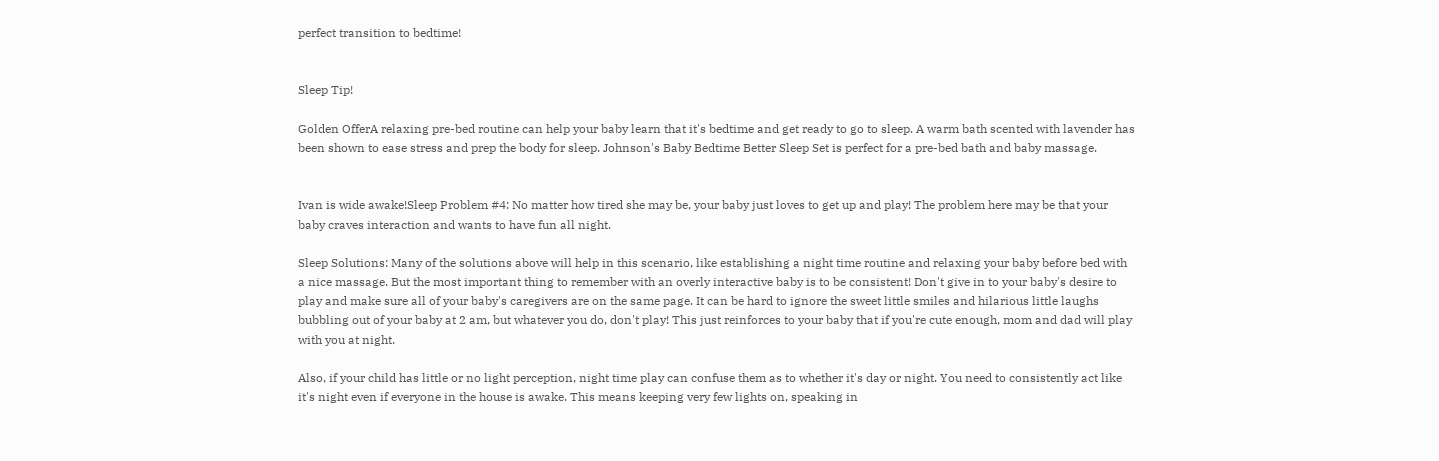perfect transition to bedtime!


Sleep Tip!

Golden OfferA relaxing pre-bed routine can help your baby learn that it's bedtime and get ready to go to sleep. A warm bath scented with lavender has been shown to ease stress and prep the body for sleep. Johnson's Baby Bedtime Better Sleep Set is perfect for a pre-bed bath and baby massage.


Ivan is wide awake!Sleep Problem #4: No matter how tired she may be, your baby just loves to get up and play! The problem here may be that your baby craves interaction and wants to have fun all night.

Sleep Solutions: Many of the solutions above will help in this scenario, like establishing a night time routine and relaxing your baby before bed with a nice massage. But the most important thing to remember with an overly interactive baby is to be consistent! Don't give in to your baby's desire to play and make sure all of your baby's caregivers are on the same page. It can be hard to ignore the sweet little smiles and hilarious little laughs bubbling out of your baby at 2 am, but whatever you do, don't play! This just reinforces to your baby that if you're cute enough, mom and dad will play with you at night.

Also, if your child has little or no light perception, night time play can confuse them as to whether it's day or night. You need to consistently act like it's night even if everyone in the house is awake. This means keeping very few lights on, speaking in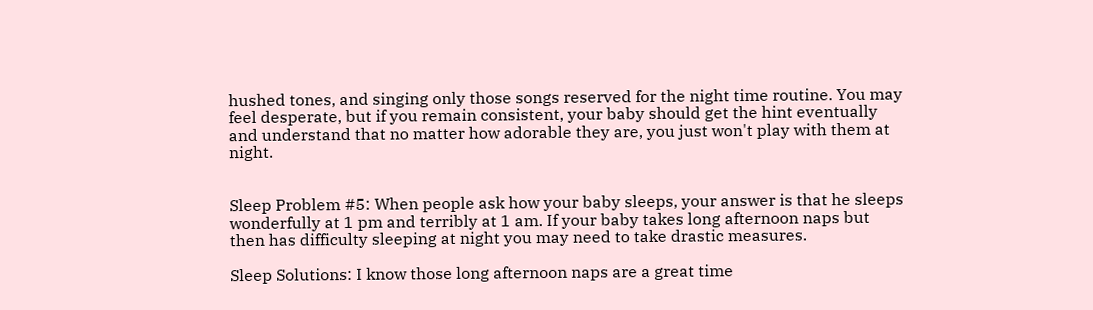hushed tones, and singing only those songs reserved for the night time routine. You may feel desperate, but if you remain consistent, your baby should get the hint eventually and understand that no matter how adorable they are, you just won't play with them at night.


Sleep Problem #5: When people ask how your baby sleeps, your answer is that he sleeps wonderfully at 1 pm and terribly at 1 am. If your baby takes long afternoon naps but then has difficulty sleeping at night you may need to take drastic measures.

Sleep Solutions: I know those long afternoon naps are a great time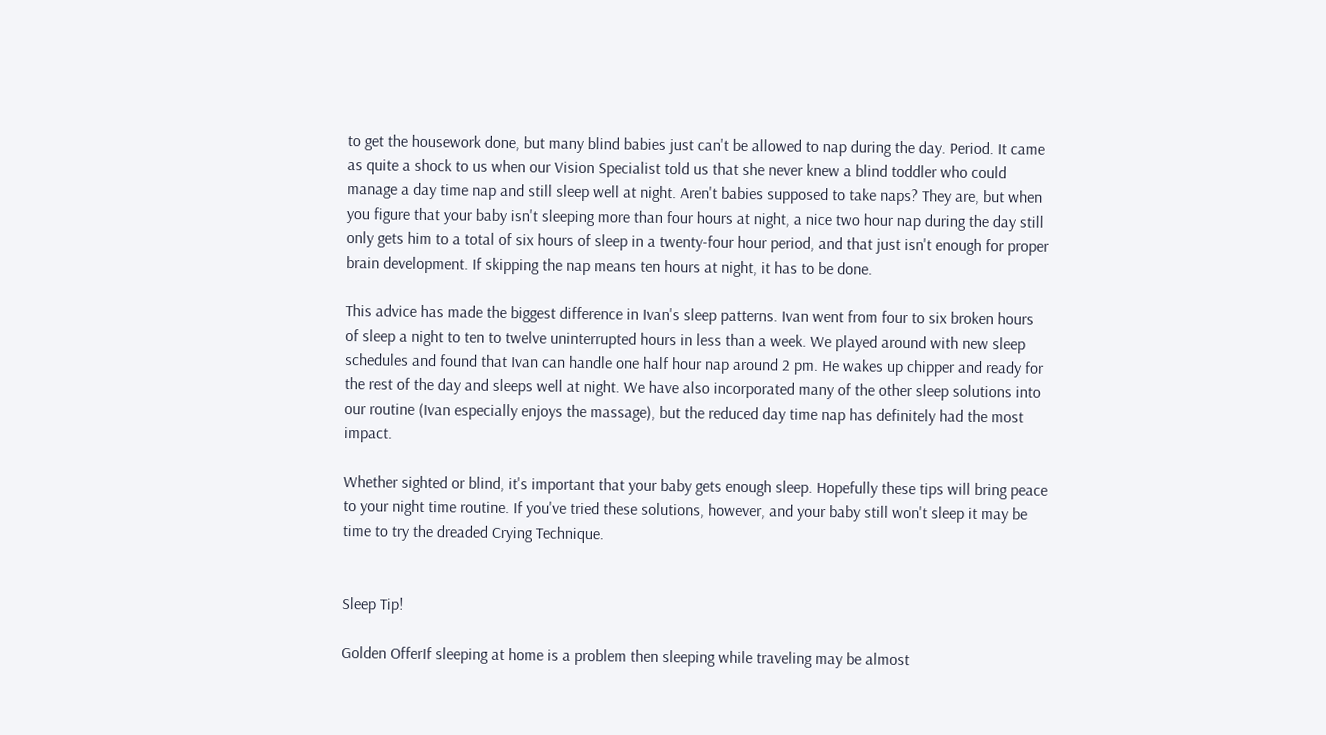to get the housework done, but many blind babies just can't be allowed to nap during the day. Period. It came as quite a shock to us when our Vision Specialist told us that she never knew a blind toddler who could manage a day time nap and still sleep well at night. Aren't babies supposed to take naps? They are, but when you figure that your baby isn't sleeping more than four hours at night, a nice two hour nap during the day still only gets him to a total of six hours of sleep in a twenty-four hour period, and that just isn't enough for proper brain development. If skipping the nap means ten hours at night, it has to be done.

This advice has made the biggest difference in Ivan's sleep patterns. Ivan went from four to six broken hours of sleep a night to ten to twelve uninterrupted hours in less than a week. We played around with new sleep schedules and found that Ivan can handle one half hour nap around 2 pm. He wakes up chipper and ready for the rest of the day and sleeps well at night. We have also incorporated many of the other sleep solutions into our routine (Ivan especially enjoys the massage), but the reduced day time nap has definitely had the most impact.

Whether sighted or blind, it's important that your baby gets enough sleep. Hopefully these tips will bring peace to your night time routine. If you've tried these solutions, however, and your baby still won't sleep it may be time to try the dreaded Crying Technique.


Sleep Tip!

Golden OfferIf sleeping at home is a problem then sleeping while traveling may be almost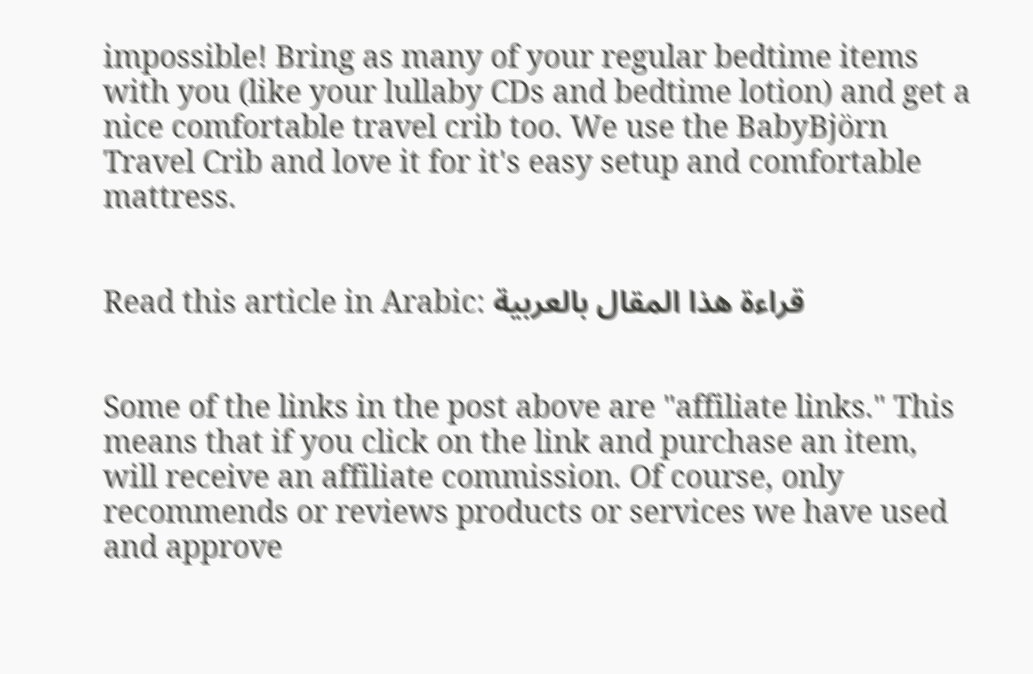impossible! Bring as many of your regular bedtime items with you (like your lullaby CDs and bedtime lotion) and get a nice comfortable travel crib too. We use the BabyBjörn Travel Crib and love it for it's easy setup and comfortable mattress.


Read this article in Arabic: قراءة هذا المقال بالعربية


Some of the links in the post above are "affiliate links." This means that if you click on the link and purchase an item, will receive an affiliate commission. Of course, only recommends or reviews products or services we have used and approve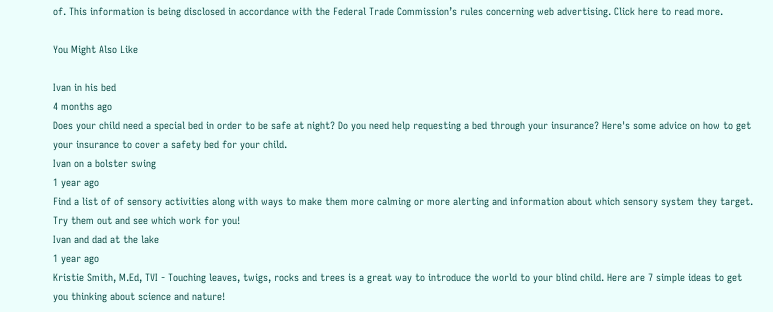of. This information is being disclosed in accordance with the Federal Trade Commission’s rules concerning web advertising. Click here to read more.

You Might Also Like

Ivan in his bed
4 months ago
Does your child need a special bed in order to be safe at night? Do you need help requesting a bed through your insurance? Here's some advice on how to get your insurance to cover a safety bed for your child.
Ivan on a bolster swing
1 year ago
Find a list of of sensory activities along with ways to make them more calming or more alerting and information about which sensory system they target. Try them out and see which work for you!
Ivan and dad at the lake
1 year ago
Kristie Smith, M.Ed, TVI - Touching leaves, twigs, rocks and trees is a great way to introduce the world to your blind child. Here are 7 simple ideas to get you thinking about science and nature!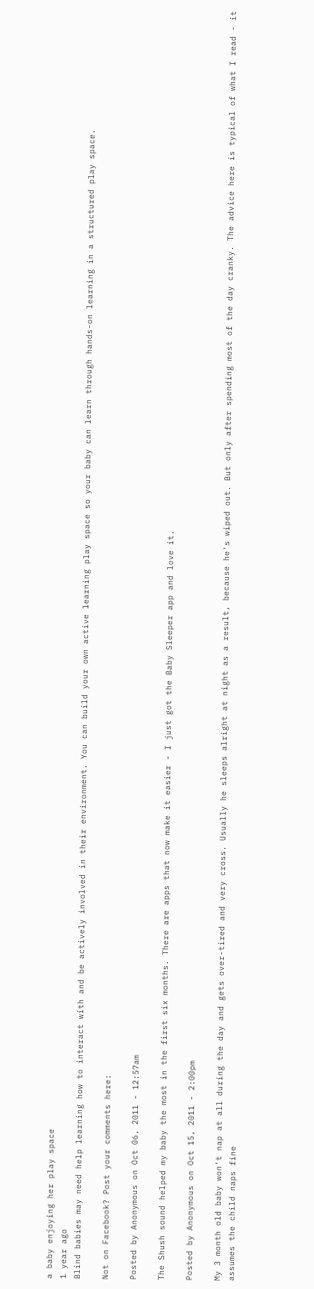a baby enjoying her play space
1 year ago
Blind babies may need help learning how to interact with and be actively involved in their environment. You can build your own active learning play space so your baby can learn through hands-on learning in a structured play space.

Not on Facebook? Post your comments here:

Posted by Anonymous on Oct 06, 2011 - 12:57am

The Shush sound helped my baby the most in the first six months. There are apps that now make it easier - I just got the Baby Sleeper app and love it.

Posted by Anonymous on Oct 15, 2011 - 2:00pm

My 3 month old baby won't nap at all during the day and gets over-tired and very cross. Usually he sleeps alright at night as a result, because he's wiped out. But only after spending most of the day cranky. The advice here is typical of what I read - it assumes the child naps fine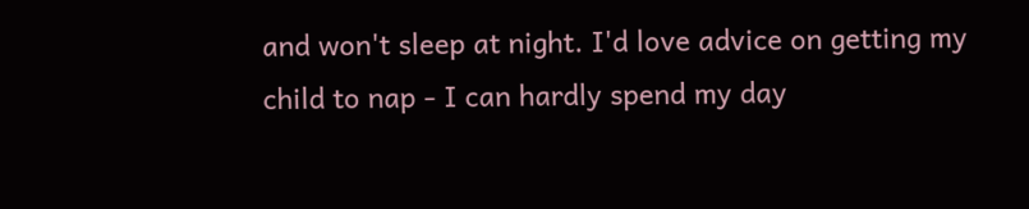and won't sleep at night. I'd love advice on getting my child to nap - I can hardly spend my day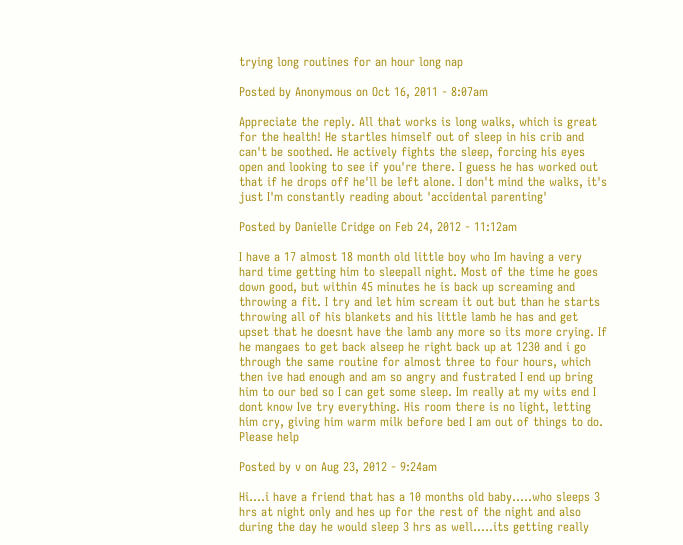trying long routines for an hour long nap

Posted by Anonymous on Oct 16, 2011 - 8:07am

Appreciate the reply. All that works is long walks, which is great for the health! He startles himself out of sleep in his crib and can't be soothed. He actively fights the sleep, forcing his eyes open and looking to see if you're there. I guess he has worked out that if he drops off he'll be left alone. I don't mind the walks, it's just I'm constantly reading about 'accidental parenting'

Posted by Danielle Cridge on Feb 24, 2012 - 11:12am

I have a 17 almost 18 month old little boy who Im having a very hard time getting him to sleepall night. Most of the time he goes down good, but within 45 minutes he is back up screaming and throwing a fit. I try and let him scream it out but than he starts throwing all of his blankets and his little lamb he has and get upset that he doesnt have the lamb any more so its more crying. If he mangaes to get back alseep he right back up at 1230 and i go through the same routine for almost three to four hours, which then ive had enough and am so angry and fustrated I end up bring him to our bed so I can get some sleep. Im really at my wits end I dont know Ive try everything. His room there is no light, letting him cry, giving him warm milk before bed I am out of things to do.
Please help

Posted by v on Aug 23, 2012 - 9:24am

Hi....i have a friend that has a 10 months old baby.....who sleeps 3 hrs at night only and hes up for the rest of the night and also during the day he would sleep 3 hrs as well.....its getting really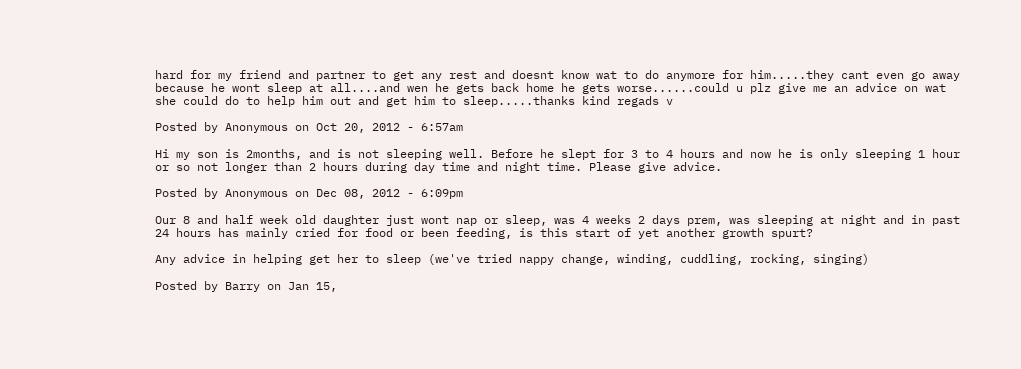hard for my friend and partner to get any rest and doesnt know wat to do anymore for him.....they cant even go away because he wont sleep at all....and wen he gets back home he gets worse......could u plz give me an advice on wat she could do to help him out and get him to sleep.....thanks kind regads v

Posted by Anonymous on Oct 20, 2012 - 6:57am

Hi my son is 2months, and is not sleeping well. Before he slept for 3 to 4 hours and now he is only sleeping 1 hour or so not longer than 2 hours during day time and night time. Please give advice.

Posted by Anonymous on Dec 08, 2012 - 6:09pm

Our 8 and half week old daughter just wont nap or sleep, was 4 weeks 2 days prem, was sleeping at night and in past 24 hours has mainly cried for food or been feeding, is this start of yet another growth spurt?

Any advice in helping get her to sleep (we've tried nappy change, winding, cuddling, rocking, singing)

Posted by Barry on Jan 15,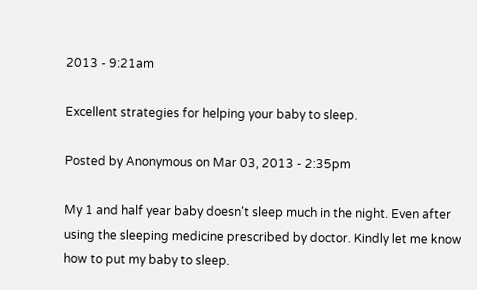2013 - 9:21am

Excellent strategies for helping your baby to sleep.

Posted by Anonymous on Mar 03, 2013 - 2:35pm

My 1 and half year baby doesn't sleep much in the night. Even after using the sleeping medicine prescribed by doctor. Kindly let me know how to put my baby to sleep.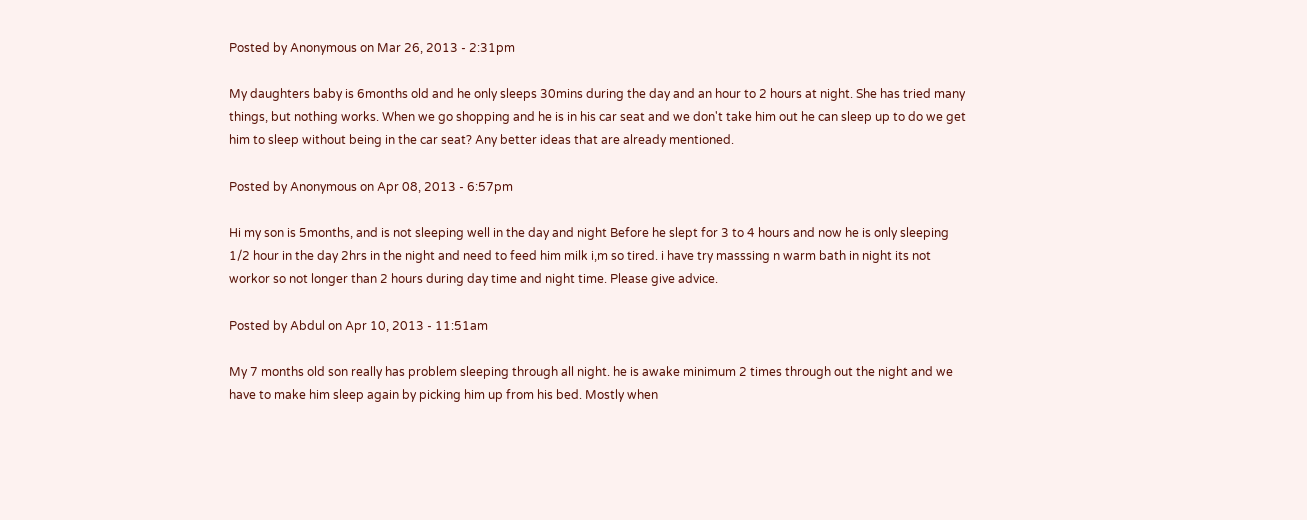Posted by Anonymous on Mar 26, 2013 - 2:31pm

My daughters baby is 6months old and he only sleeps 30mins during the day and an hour to 2 hours at night. She has tried many things, but nothing works. When we go shopping and he is in his car seat and we don't take him out he can sleep up to do we get him to sleep without being in the car seat? Any better ideas that are already mentioned.

Posted by Anonymous on Apr 08, 2013 - 6:57pm

Hi my son is 5months, and is not sleeping well in the day and night Before he slept for 3 to 4 hours and now he is only sleeping 1/2 hour in the day 2hrs in the night and need to feed him milk i,m so tired. i have try masssing n warm bath in night its not workor so not longer than 2 hours during day time and night time. Please give advice.

Posted by Abdul on Apr 10, 2013 - 11:51am

My 7 months old son really has problem sleeping through all night. he is awake minimum 2 times through out the night and we have to make him sleep again by picking him up from his bed. Mostly when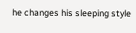he changes his sleeping style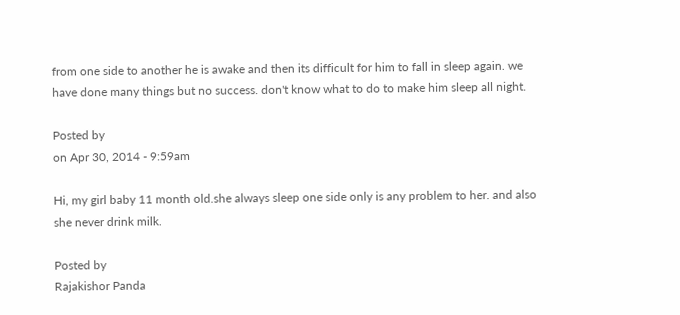from one side to another he is awake and then its difficult for him to fall in sleep again. we have done many things but no success. don't know what to do to make him sleep all night.

Posted by
on Apr 30, 2014 - 9:59am

Hi, my girl baby 11 month old.she always sleep one side only is any problem to her. and also she never drink milk.

Posted by
Rajakishor Panda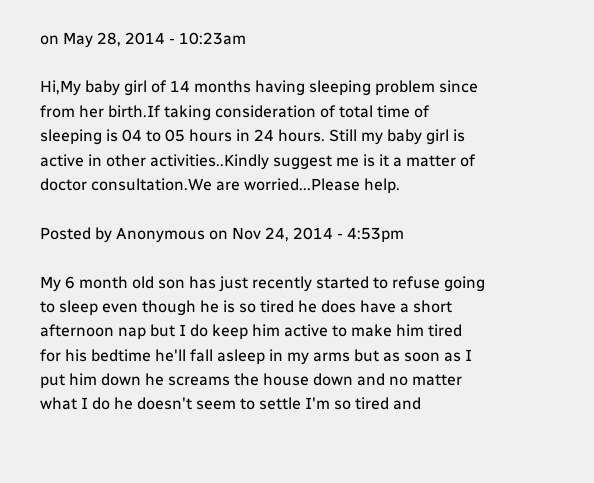on May 28, 2014 - 10:23am

Hi,My baby girl of 14 months having sleeping problem since from her birth.If taking consideration of total time of sleeping is 04 to 05 hours in 24 hours. Still my baby girl is active in other activities..Kindly suggest me is it a matter of doctor consultation.We are worried...Please help.

Posted by Anonymous on Nov 24, 2014 - 4:53pm

My 6 month old son has just recently started to refuse going to sleep even though he is so tired he does have a short afternoon nap but I do keep him active to make him tired for his bedtime he'll fall asleep in my arms but as soon as I put him down he screams the house down and no matter what I do he doesn't seem to settle I'm so tired and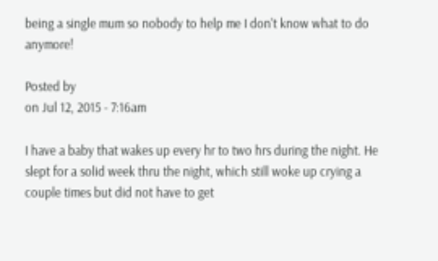being a single mum so nobody to help me I don't know what to do anymore!

Posted by
on Jul 12, 2015 - 7:16am

I have a baby that wakes up every hr to two hrs during the night. He slept for a solid week thru the night, which still woke up crying a couple times but did not have to get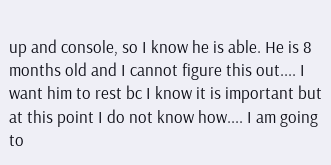up and console, so I know he is able. He is 8 months old and I cannot figure this out.... I want him to rest bc I know it is important but at this point I do not know how.... I am going to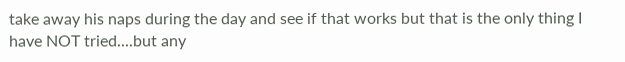take away his naps during the day and see if that works but that is the only thing I have NOT tried....but any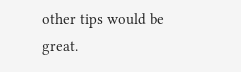other tips would be great.